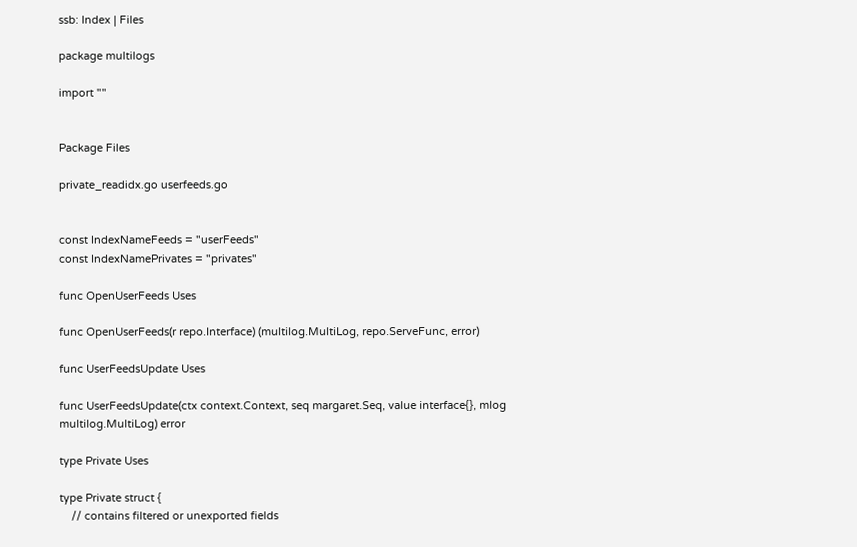ssb: Index | Files

package multilogs

import ""


Package Files

private_readidx.go userfeeds.go


const IndexNameFeeds = "userFeeds"
const IndexNamePrivates = "privates"

func OpenUserFeeds Uses

func OpenUserFeeds(r repo.Interface) (multilog.MultiLog, repo.ServeFunc, error)

func UserFeedsUpdate Uses

func UserFeedsUpdate(ctx context.Context, seq margaret.Seq, value interface{}, mlog multilog.MultiLog) error

type Private Uses

type Private struct {
    // contains filtered or unexported fields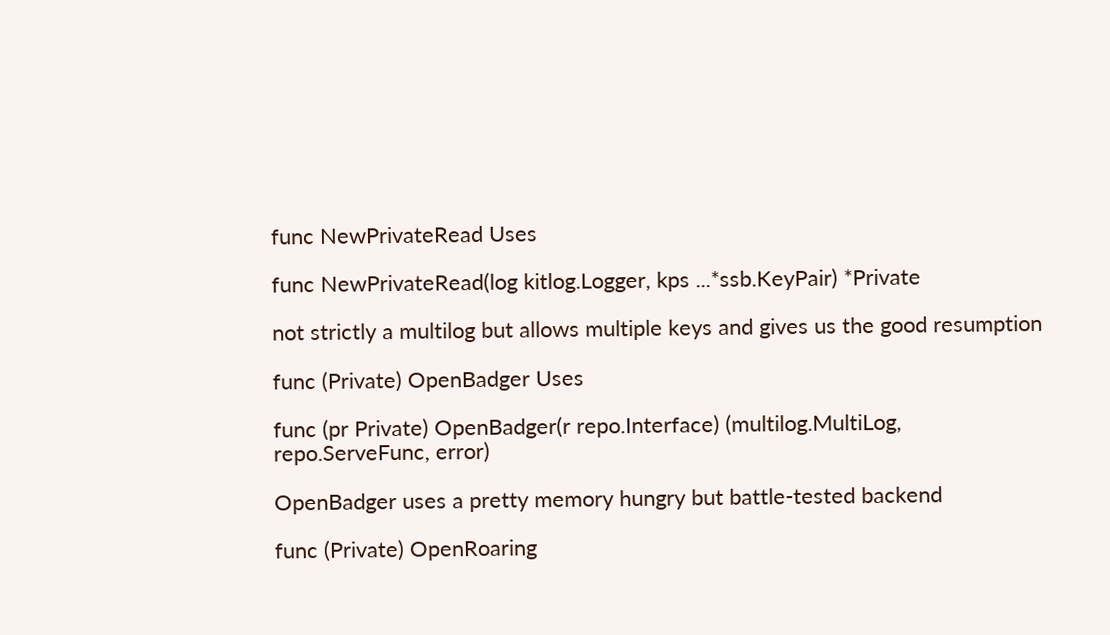func NewPrivateRead Uses

func NewPrivateRead(log kitlog.Logger, kps ...*ssb.KeyPair) *Private

not strictly a multilog but allows multiple keys and gives us the good resumption

func (Private) OpenBadger Uses

func (pr Private) OpenBadger(r repo.Interface) (multilog.MultiLog, repo.ServeFunc, error)

OpenBadger uses a pretty memory hungry but battle-tested backend

func (Private) OpenRoaring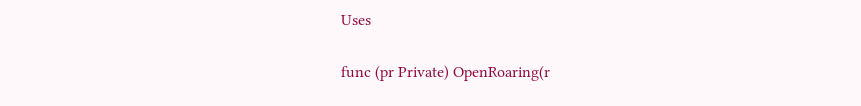Uses

func (pr Private) OpenRoaring(r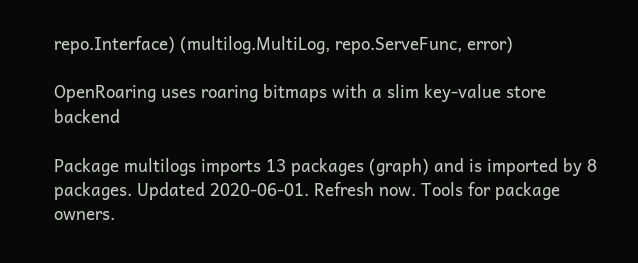repo.Interface) (multilog.MultiLog, repo.ServeFunc, error)

OpenRoaring uses roaring bitmaps with a slim key-value store backend

Package multilogs imports 13 packages (graph) and is imported by 8 packages. Updated 2020-06-01. Refresh now. Tools for package owners.